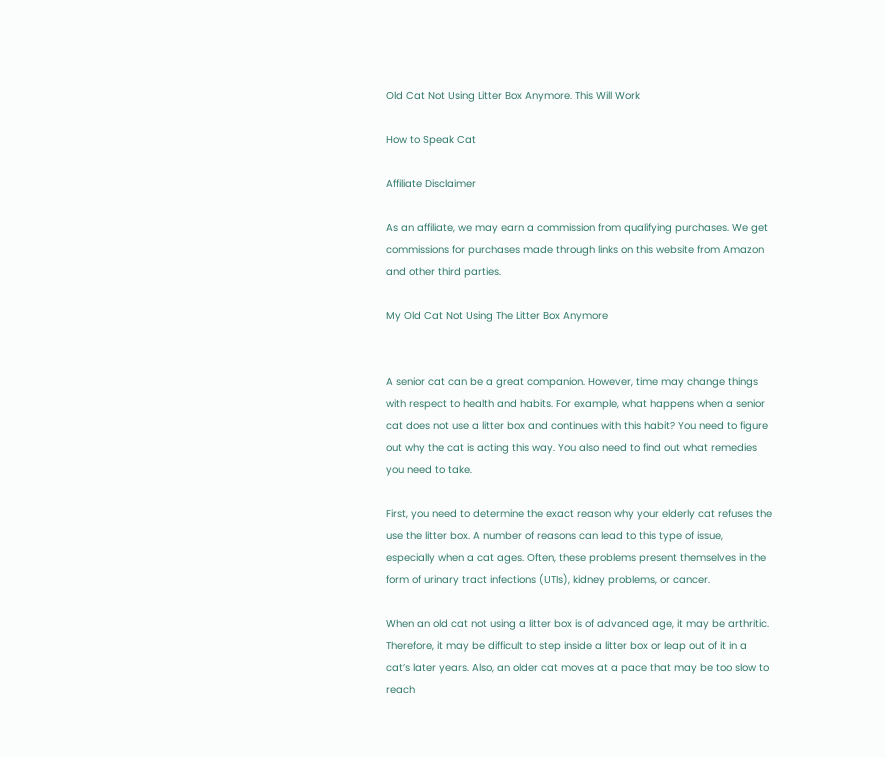Old Cat Not Using Litter Box Anymore. This Will Work

How to Speak Cat

Affiliate Disclaimer

As an affiliate, we may earn a commission from qualifying purchases. We get commissions for purchases made through links on this website from Amazon and other third parties.

My Old Cat Not Using The Litter Box Anymore


A senior cat can be a great companion. However, time may change things with respect to health and habits. For example, what happens when a senior cat does not use a litter box and continues with this habit? You need to figure out why the cat is acting this way. You also need to find out what remedies you need to take.

First, you need to determine the exact reason why your elderly cat refuses the use the litter box. A number of reasons can lead to this type of issue, especially when a cat ages. Often, these problems present themselves in the form of urinary tract infections (UTIs), kidney problems, or cancer.

When an old cat not using a litter box is of advanced age, it may be arthritic. Therefore, it may be difficult to step inside a litter box or leap out of it in a cat’s later years. Also, an older cat moves at a pace that may be too slow to reach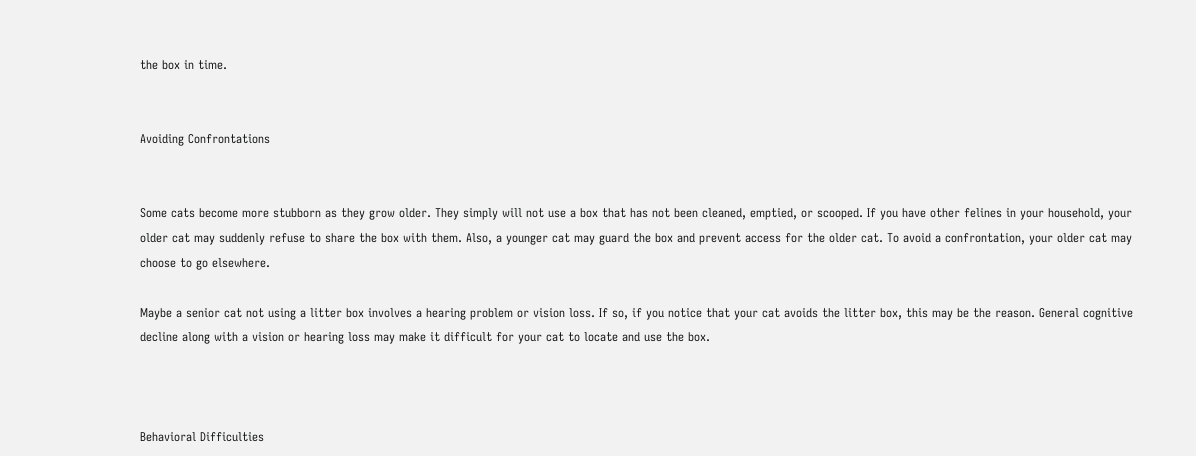the box in time.


Avoiding Confrontations


Some cats become more stubborn as they grow older. They simply will not use a box that has not been cleaned, emptied, or scooped. If you have other felines in your household, your older cat may suddenly refuse to share the box with them. Also, a younger cat may guard the box and prevent access for the older cat. To avoid a confrontation, your older cat may choose to go elsewhere.

Maybe a senior cat not using a litter box involves a hearing problem or vision loss. If so, if you notice that your cat avoids the litter box, this may be the reason. General cognitive decline along with a vision or hearing loss may make it difficult for your cat to locate and use the box.



Behavioral Difficulties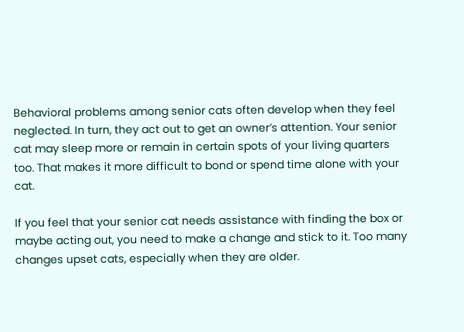Behavioral problems among senior cats often develop when they feel neglected. In turn, they act out to get an owner’s attention. Your senior cat may sleep more or remain in certain spots of your living quarters too. That makes it more difficult to bond or spend time alone with your cat.

If you feel that your senior cat needs assistance with finding the box or maybe acting out, you need to make a change and stick to it. Too many changes upset cats, especially when they are older.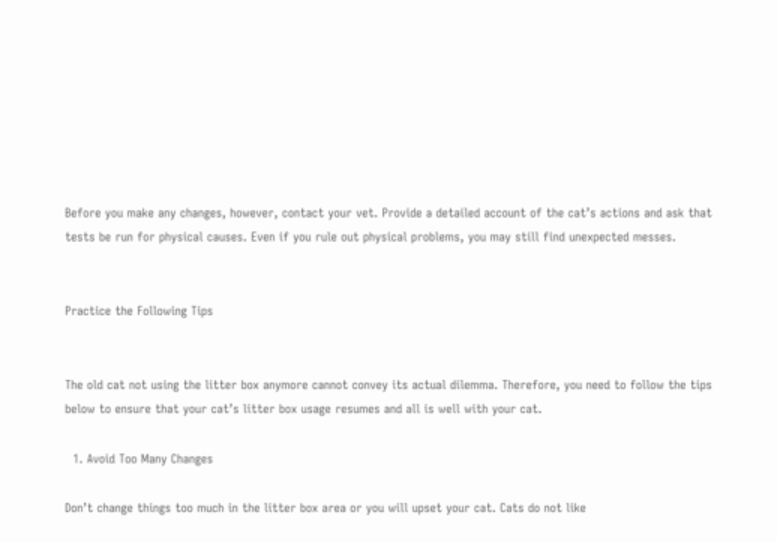Before you make any changes, however, contact your vet. Provide a detailed account of the cat’s actions and ask that tests be run for physical causes. Even if you rule out physical problems, you may still find unexpected messes.


Practice the Following Tips


The old cat not using the litter box anymore cannot convey its actual dilemma. Therefore, you need to follow the tips below to ensure that your cat’s litter box usage resumes and all is well with your cat.

  1. Avoid Too Many Changes

Don’t change things too much in the litter box area or you will upset your cat. Cats do not like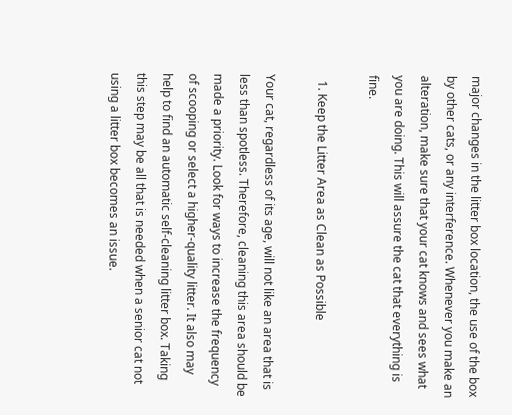major changes in the litter box location, the use of the box by other cats, or any interference. Whenever you make an alteration, make sure that your cat knows and sees what you are doing. This will assure the cat that everything is fine.

  1. Keep the Litter Area as Clean as Possible

Your cat, regardless of its age, will not like an area that is less than spotless. Therefore, cleaning this area should be made a priority. Look for ways to increase the frequency of scooping or select a higher-quality litter. It also may help to find an automatic self-cleaning litter box. Taking this step may be all that is needed when a senior cat not using a litter box becomes an issue.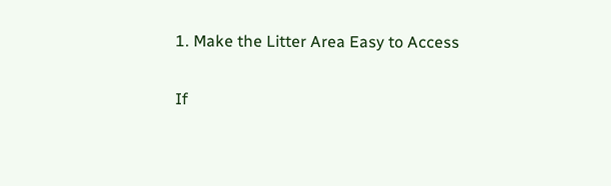1. Make the Litter Area Easy to Access

If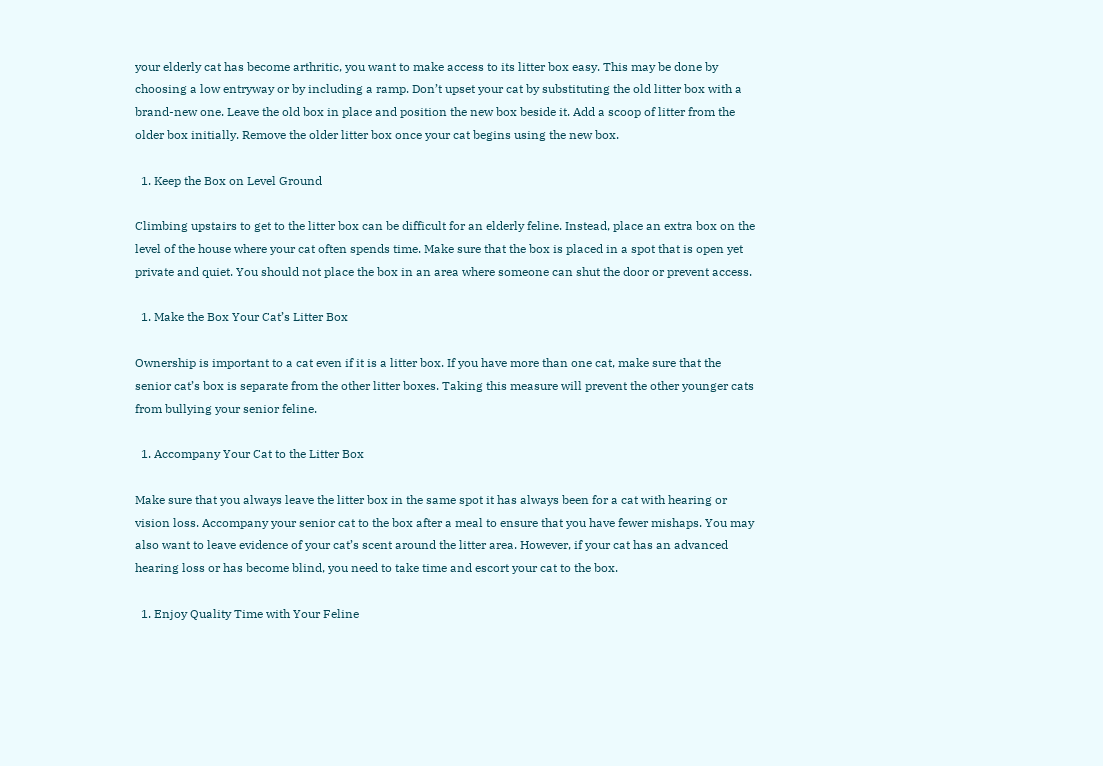your elderly cat has become arthritic, you want to make access to its litter box easy. This may be done by choosing a low entryway or by including a ramp. Don’t upset your cat by substituting the old litter box with a brand-new one. Leave the old box in place and position the new box beside it. Add a scoop of litter from the older box initially. Remove the older litter box once your cat begins using the new box.

  1. Keep the Box on Level Ground

Climbing upstairs to get to the litter box can be difficult for an elderly feline. Instead, place an extra box on the level of the house where your cat often spends time. Make sure that the box is placed in a spot that is open yet private and quiet. You should not place the box in an area where someone can shut the door or prevent access.

  1. Make the Box Your Cat’s Litter Box

Ownership is important to a cat even if it is a litter box. If you have more than one cat, make sure that the senior cat’s box is separate from the other litter boxes. Taking this measure will prevent the other younger cats from bullying your senior feline.

  1. Accompany Your Cat to the Litter Box

Make sure that you always leave the litter box in the same spot it has always been for a cat with hearing or vision loss. Accompany your senior cat to the box after a meal to ensure that you have fewer mishaps. You may also want to leave evidence of your cat’s scent around the litter area. However, if your cat has an advanced hearing loss or has become blind, you need to take time and escort your cat to the box.

  1. Enjoy Quality Time with Your Feline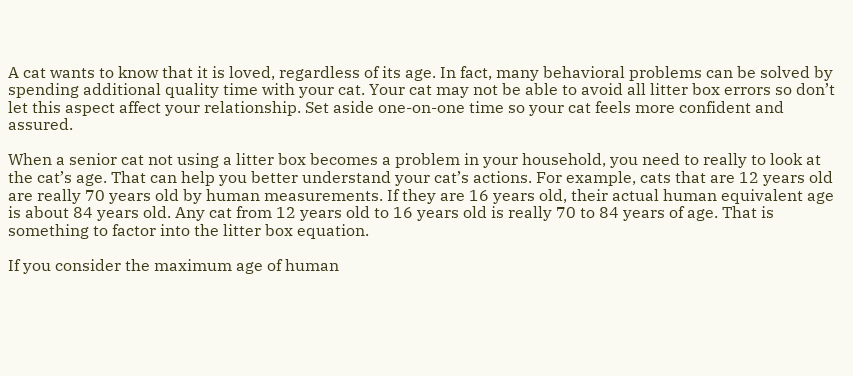A cat wants to know that it is loved, regardless of its age. In fact, many behavioral problems can be solved by spending additional quality time with your cat. Your cat may not be able to avoid all litter box errors so don’t let this aspect affect your relationship. Set aside one-on-one time so your cat feels more confident and assured.

When a senior cat not using a litter box becomes a problem in your household, you need to really to look at the cat’s age. That can help you better understand your cat’s actions. For example, cats that are 12 years old are really 70 years old by human measurements. If they are 16 years old, their actual human equivalent age is about 84 years old. Any cat from 12 years old to 16 years old is really 70 to 84 years of age. That is something to factor into the litter box equation.

If you consider the maximum age of human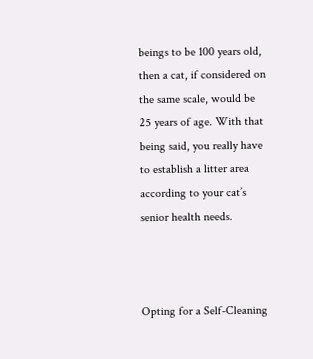beings to be 100 years old, then a cat, if considered on the same scale, would be 25 years of age. With that being said, you really have to establish a litter area according to your cat’s senior health needs.



Opting for a Self-Cleaning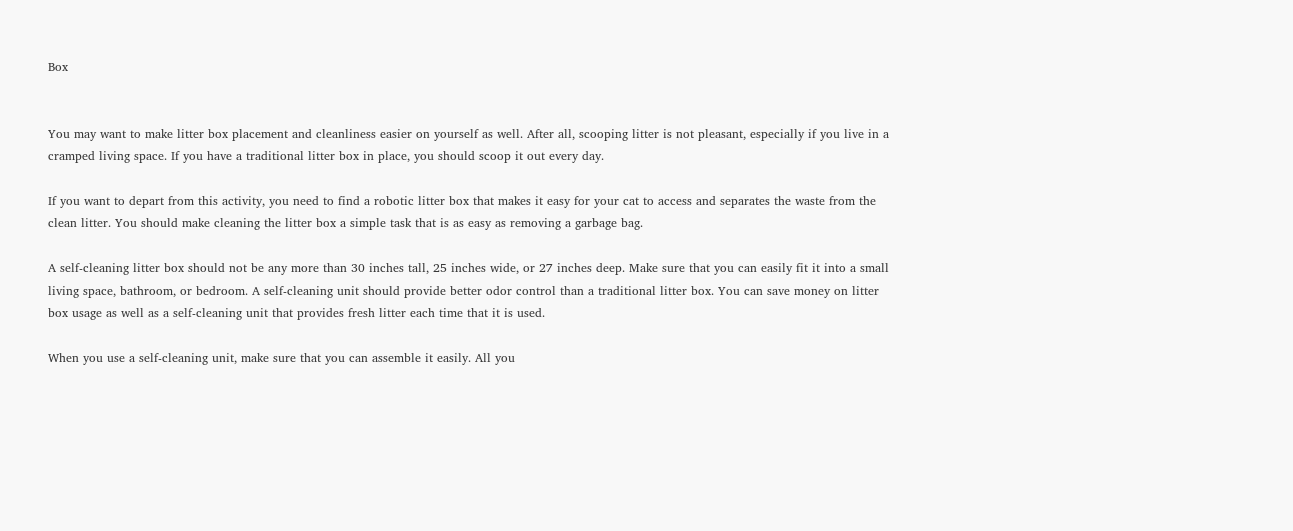Box


You may want to make litter box placement and cleanliness easier on yourself as well. After all, scooping litter is not pleasant, especially if you live in a cramped living space. If you have a traditional litter box in place, you should scoop it out every day.

If you want to depart from this activity, you need to find a robotic litter box that makes it easy for your cat to access and separates the waste from the clean litter. You should make cleaning the litter box a simple task that is as easy as removing a garbage bag.

A self-cleaning litter box should not be any more than 30 inches tall, 25 inches wide, or 27 inches deep. Make sure that you can easily fit it into a small living space, bathroom, or bedroom. A self-cleaning unit should provide better odor control than a traditional litter box. You can save money on litter box usage as well as a self-cleaning unit that provides fresh litter each time that it is used.

When you use a self-cleaning unit, make sure that you can assemble it easily. All you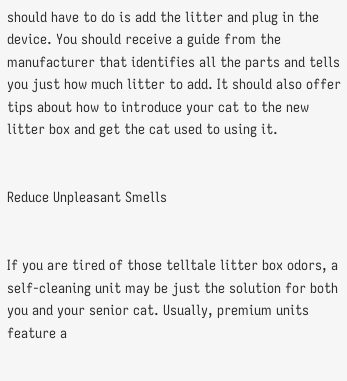should have to do is add the litter and plug in the device. You should receive a guide from the manufacturer that identifies all the parts and tells you just how much litter to add. It should also offer tips about how to introduce your cat to the new litter box and get the cat used to using it.


Reduce Unpleasant Smells


If you are tired of those telltale litter box odors, a self-cleaning unit may be just the solution for both you and your senior cat. Usually, premium units feature a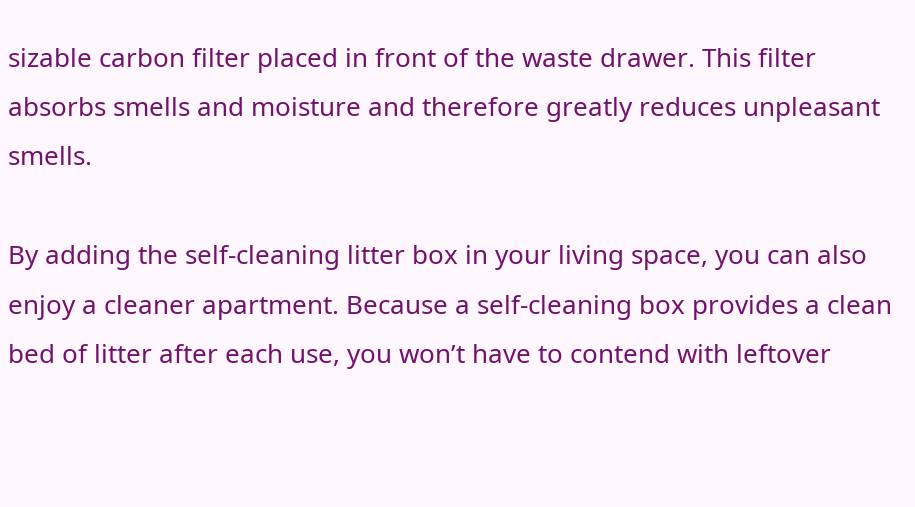sizable carbon filter placed in front of the waste drawer. This filter absorbs smells and moisture and therefore greatly reduces unpleasant smells.

By adding the self-cleaning litter box in your living space, you can also enjoy a cleaner apartment. Because a self-cleaning box provides a clean bed of litter after each use, you won’t have to contend with leftover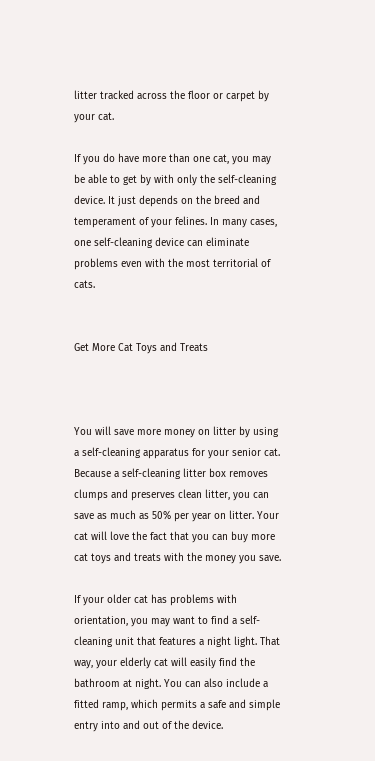litter tracked across the floor or carpet by your cat.

If you do have more than one cat, you may be able to get by with only the self-cleaning device. It just depends on the breed and temperament of your felines. In many cases, one self-cleaning device can eliminate problems even with the most territorial of cats.


Get More Cat Toys and Treats



You will save more money on litter by using a self-cleaning apparatus for your senior cat. Because a self-cleaning litter box removes clumps and preserves clean litter, you can save as much as 50% per year on litter. Your cat will love the fact that you can buy more cat toys and treats with the money you save.

If your older cat has problems with orientation, you may want to find a self-cleaning unit that features a night light. That way, your elderly cat will easily find the bathroom at night. You can also include a fitted ramp, which permits a safe and simple entry into and out of the device.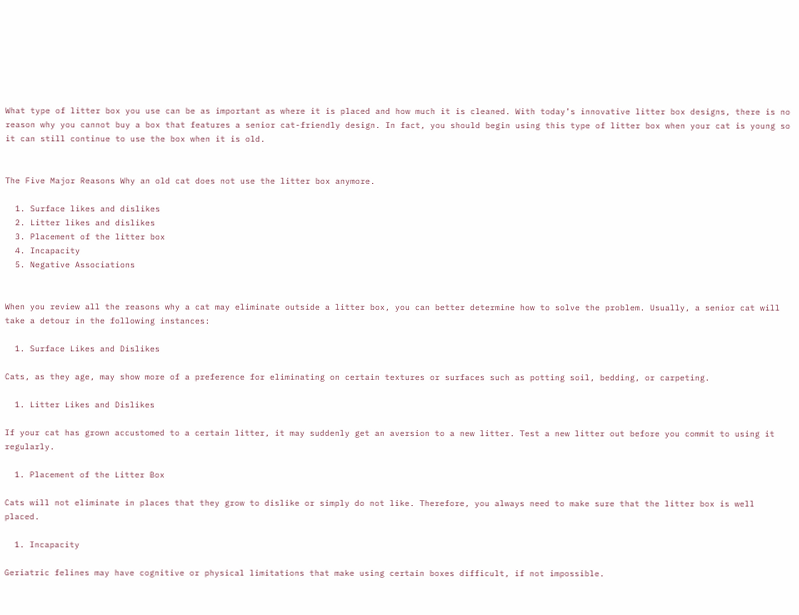What type of litter box you use can be as important as where it is placed and how much it is cleaned. With today’s innovative litter box designs, there is no reason why you cannot buy a box that features a senior cat-friendly design. In fact, you should begin using this type of litter box when your cat is young so it can still continue to use the box when it is old.


The Five Major Reasons Why an old cat does not use the litter box anymore.

  1. Surface likes and dislikes
  2. Litter likes and dislikes
  3. Placement of the litter box
  4. Incapacity
  5. Negative Associations


When you review all the reasons why a cat may eliminate outside a litter box, you can better determine how to solve the problem. Usually, a senior cat will take a detour in the following instances:

  1. Surface Likes and Dislikes

Cats, as they age, may show more of a preference for eliminating on certain textures or surfaces such as potting soil, bedding, or carpeting.

  1. Litter Likes and Dislikes

If your cat has grown accustomed to a certain litter, it may suddenly get an aversion to a new litter. Test a new litter out before you commit to using it regularly.

  1. Placement of the Litter Box

Cats will not eliminate in places that they grow to dislike or simply do not like. Therefore, you always need to make sure that the litter box is well placed.

  1. Incapacity

Geriatric felines may have cognitive or physical limitations that make using certain boxes difficult, if not impossible.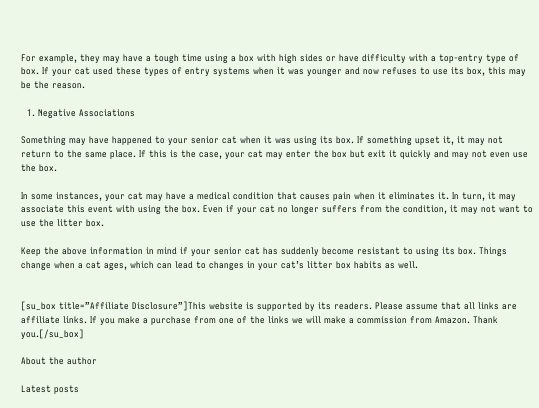For example, they may have a tough time using a box with high sides or have difficulty with a top-entry type of box. If your cat used these types of entry systems when it was younger and now refuses to use its box, this may be the reason.

  1. Negative Associations

Something may have happened to your senior cat when it was using its box. If something upset it, it may not return to the same place. If this is the case, your cat may enter the box but exit it quickly and may not even use the box.

In some instances, your cat may have a medical condition that causes pain when it eliminates it. In turn, it may associate this event with using the box. Even if your cat no longer suffers from the condition, it may not want to use the litter box.

Keep the above information in mind if your senior cat has suddenly become resistant to using its box. Things change when a cat ages, which can lead to changes in your cat’s litter box habits as well.


[su_box title=”Affiliate Disclosure”]This website is supported by its readers. Please assume that all links are affiliate links. If you make a purchase from one of the links we will make a commission from Amazon. Thank you.[/su_box]

About the author

Latest posts